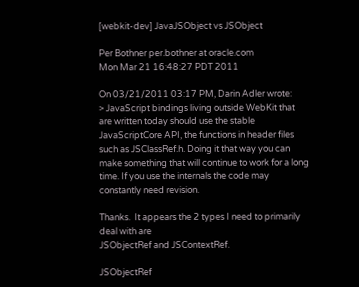[webkit-dev] JavaJSObject vs JSObject

Per Bothner per.bothner at oracle.com
Mon Mar 21 16:48:27 PDT 2011

On 03/21/2011 03:17 PM, Darin Adler wrote:
> JavaScript bindings living outside WebKit that are written today should use the stable JavaScriptCore API, the functions in header files such as JSClassRef.h. Doing it that way you can make something that will continue to work for a long time. If you use the internals the code may constantly need revision.

Thanks.  It appears the 2 types I need to primarily deal with are
JSObjectRef and JSContextRef.

JSObjectRef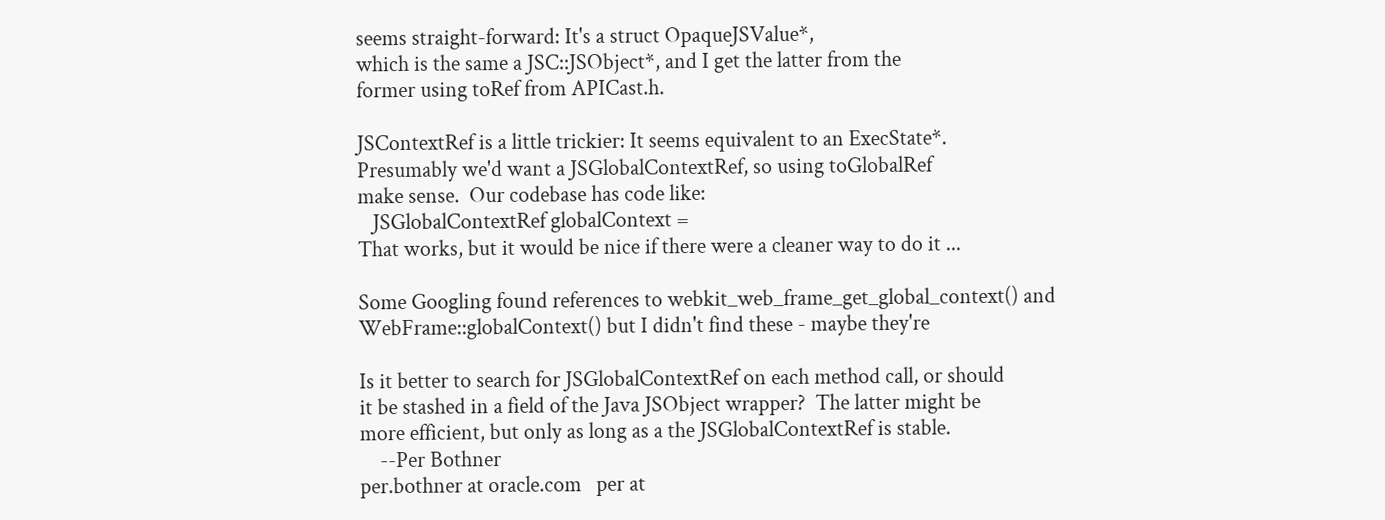seems straight-forward: It's a struct OpaqueJSValue*,
which is the same a JSC::JSObject*, and I get the latter from the
former using toRef from APICast.h.

JSContextRef is a little trickier: It seems equivalent to an ExecState*.
Presumably we'd want a JSGlobalContextRef, so using toGlobalRef
make sense.  Our codebase has code like:
   JSGlobalContextRef globalContext =
That works, but it would be nice if there were a cleaner way to do it ...

Some Googling found references to webkit_web_frame_get_global_context() and
WebFrame::globalContext() but I didn't find these - maybe they're

Is it better to search for JSGlobalContextRef on each method call, or should
it be stashed in a field of the Java JSObject wrapper?  The latter might be
more efficient, but only as long as a the JSGlobalContextRef is stable.
    --Per Bothner
per.bothner at oracle.com   per at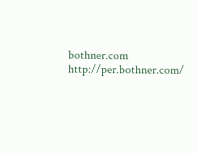bothner.com   http://per.bothner.com/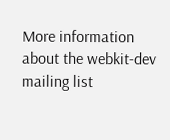More information about the webkit-dev mailing list